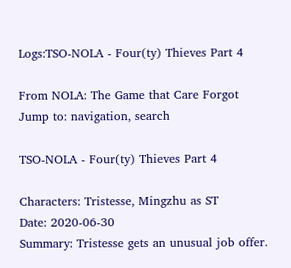Logs:TSO-NOLA - Four(ty) Thieves Part 4

From NOLA: The Game that Care Forgot
Jump to: navigation, search

TSO-NOLA - Four(ty) Thieves Part 4

Characters: Tristesse, Mingzhu as ST
Date: 2020-06-30
Summary: Tristesse gets an unusual job offer.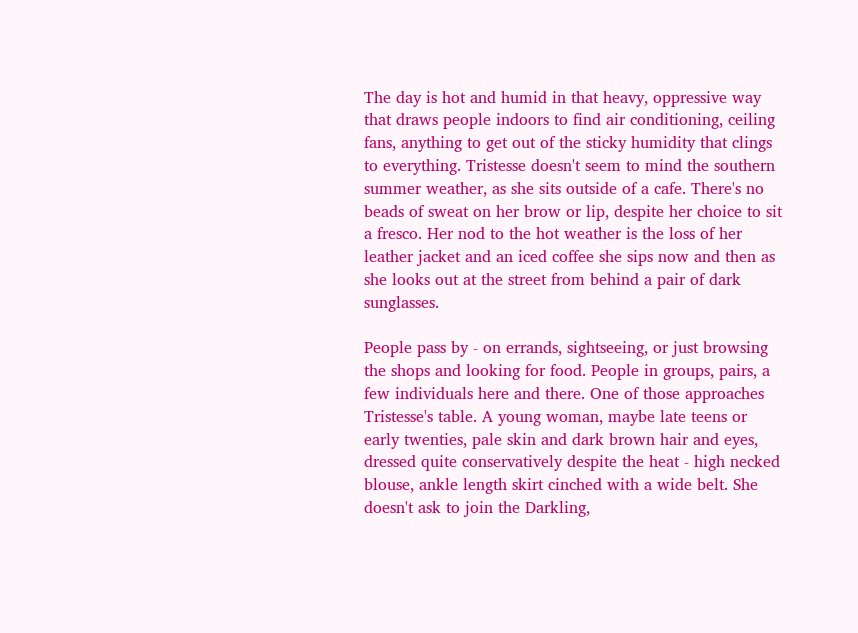The day is hot and humid in that heavy, oppressive way that draws people indoors to find air conditioning, ceiling fans, anything to get out of the sticky humidity that clings to everything. Tristesse doesn't seem to mind the southern summer weather, as she sits outside of a cafe. There's no beads of sweat on her brow or lip, despite her choice to sit a fresco. Her nod to the hot weather is the loss of her leather jacket and an iced coffee she sips now and then as she looks out at the street from behind a pair of dark sunglasses.

People pass by - on errands, sightseeing, or just browsing the shops and looking for food. People in groups, pairs, a few individuals here and there. One of those approaches Tristesse's table. A young woman, maybe late teens or early twenties, pale skin and dark brown hair and eyes, dressed quite conservatively despite the heat - high necked blouse, ankle length skirt cinched with a wide belt. She doesn't ask to join the Darkling,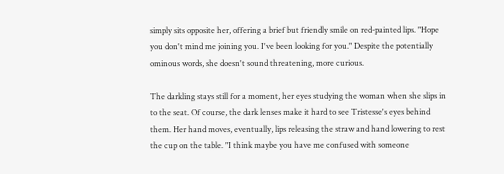simply sits opposite her, offering a brief but friendly smile on red-painted lips. "Hope you don't mind me joining you. I've been looking for you." Despite the potentially ominous words, she doesn't sound threatening, more curious.

The darkling stays still for a moment, her eyes studying the woman when she slips in to the seat. Of course, the dark lenses make it hard to see Tristesse's eyes behind them. Her hand moves, eventually, lips releasing the straw and hand lowering to rest the cup on the table. "I think maybe you have me confused with someone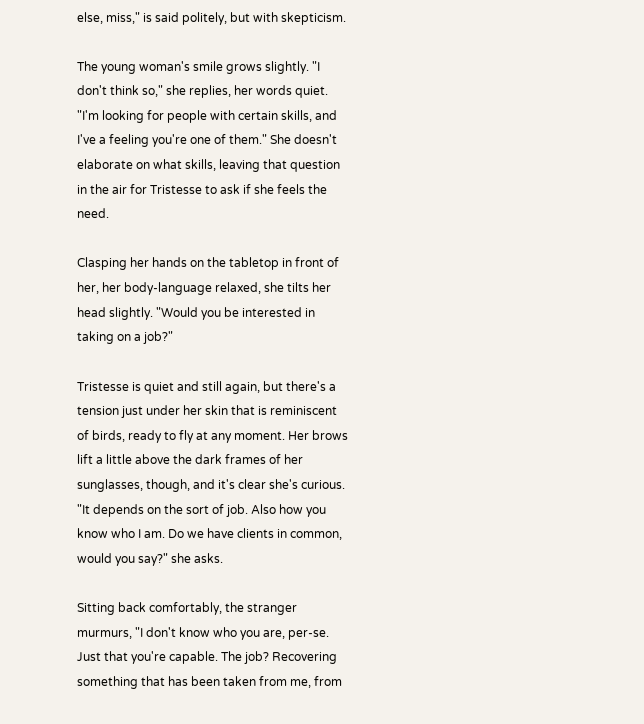else, miss," is said politely, but with skepticism.

The young woman's smile grows slightly. "I don't think so," she replies, her words quiet. "I'm looking for people with certain skills, and I've a feeling you're one of them." She doesn't elaborate on what skills, leaving that question in the air for Tristesse to ask if she feels the need.

Clasping her hands on the tabletop in front of her, her body-language relaxed, she tilts her head slightly. "Would you be interested in taking on a job?"

Tristesse is quiet and still again, but there's a tension just under her skin that is reminiscent of birds, ready to fly at any moment. Her brows lift a little above the dark frames of her sunglasses, though, and it's clear she's curious. "It depends on the sort of job. Also how you know who I am. Do we have clients in common, would you say?" she asks.

Sitting back comfortably, the stranger murmurs, "I don't know who you are, per-se. Just that you're capable. The job? Recovering something that has been taken from me, from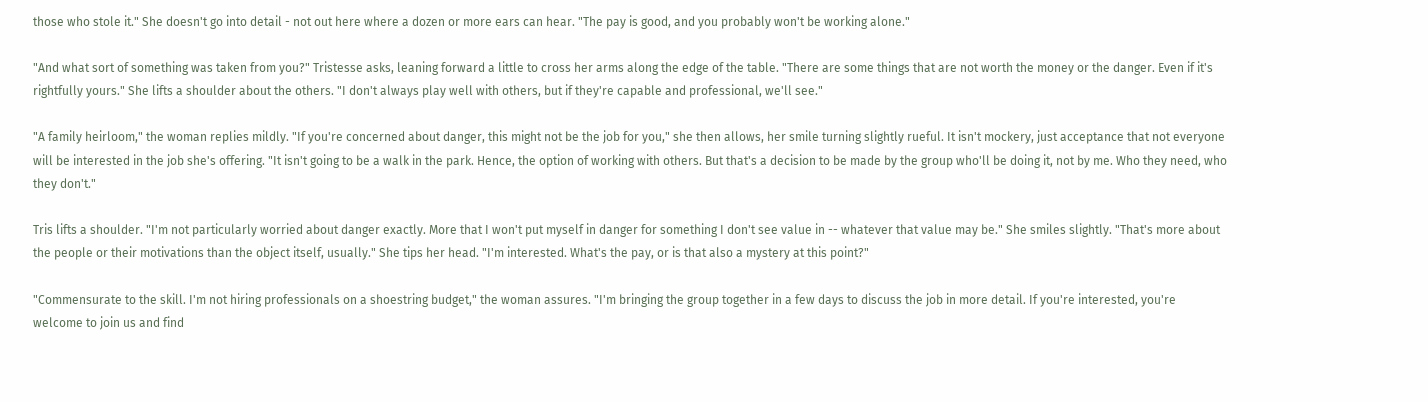those who stole it." She doesn't go into detail - not out here where a dozen or more ears can hear. "The pay is good, and you probably won't be working alone."

"And what sort of something was taken from you?" Tristesse asks, leaning forward a little to cross her arms along the edge of the table. "There are some things that are not worth the money or the danger. Even if it's rightfully yours." She lifts a shoulder about the others. "I don't always play well with others, but if they're capable and professional, we'll see."

"A family heirloom," the woman replies mildly. "If you're concerned about danger, this might not be the job for you," she then allows, her smile turning slightly rueful. It isn't mockery, just acceptance that not everyone will be interested in the job she's offering. "It isn't going to be a walk in the park. Hence, the option of working with others. But that's a decision to be made by the group who'll be doing it, not by me. Who they need, who they don't."

Tris lifts a shoulder. "I'm not particularly worried about danger exactly. More that I won't put myself in danger for something I don't see value in -- whatever that value may be." She smiles slightly. "That's more about the people or their motivations than the object itself, usually." She tips her head. "I'm interested. What's the pay, or is that also a mystery at this point?"

"Commensurate to the skill. I'm not hiring professionals on a shoestring budget," the woman assures. "I'm bringing the group together in a few days to discuss the job in more detail. If you're interested, you're welcome to join us and find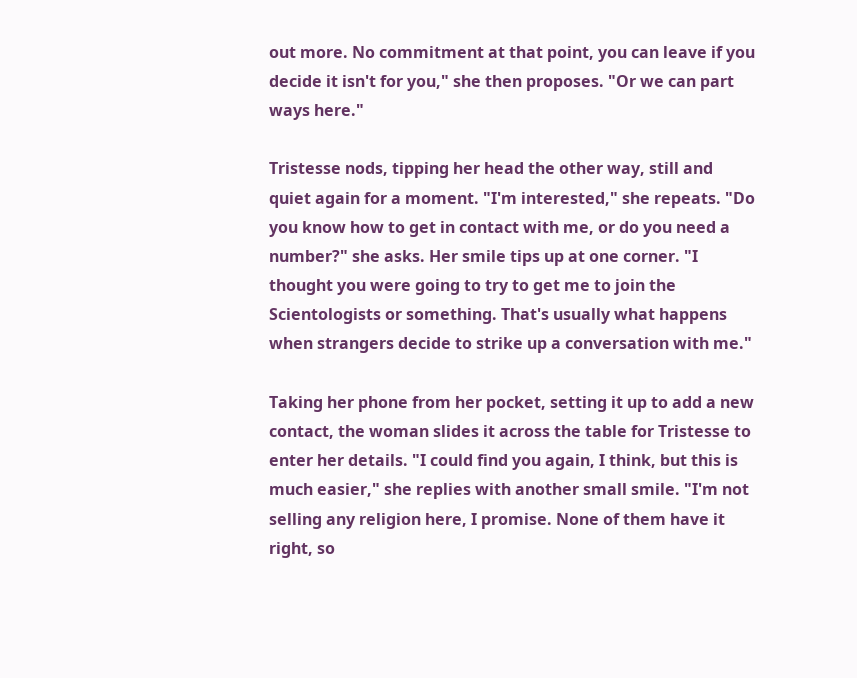out more. No commitment at that point, you can leave if you decide it isn't for you," she then proposes. "Or we can part ways here."

Tristesse nods, tipping her head the other way, still and quiet again for a moment. "I'm interested," she repeats. "Do you know how to get in contact with me, or do you need a number?" she asks. Her smile tips up at one corner. "I thought you were going to try to get me to join the Scientologists or something. That's usually what happens when strangers decide to strike up a conversation with me."

Taking her phone from her pocket, setting it up to add a new contact, the woman slides it across the table for Tristesse to enter her details. "I could find you again, I think, but this is much easier," she replies with another small smile. "I'm not selling any religion here, I promise. None of them have it right, so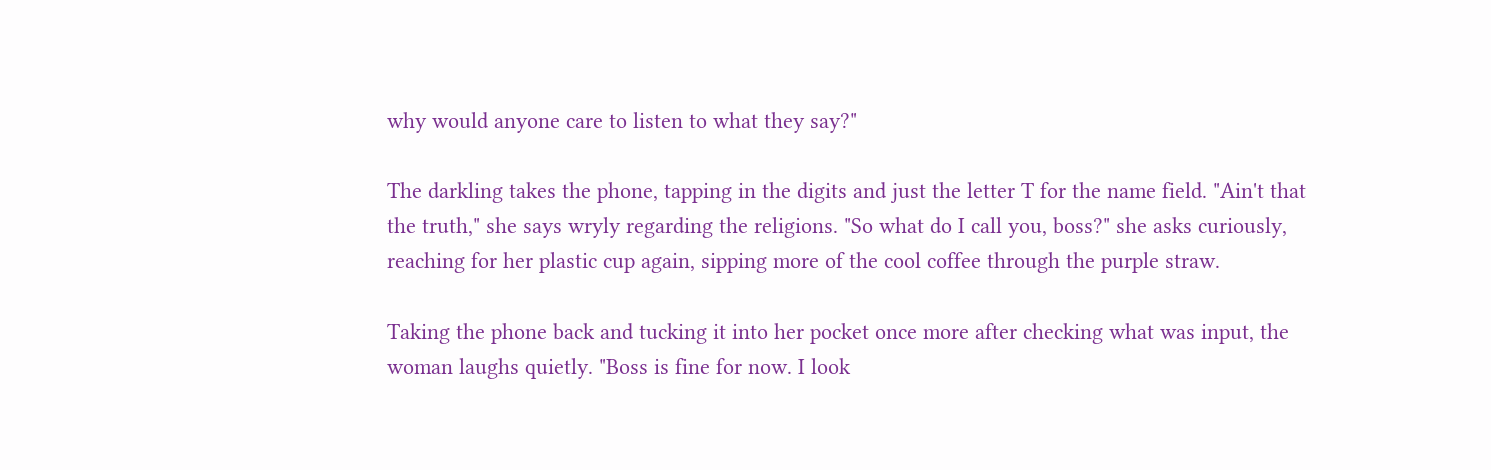why would anyone care to listen to what they say?"

The darkling takes the phone, tapping in the digits and just the letter T for the name field. "Ain't that the truth," she says wryly regarding the religions. "So what do I call you, boss?" she asks curiously, reaching for her plastic cup again, sipping more of the cool coffee through the purple straw.

Taking the phone back and tucking it into her pocket once more after checking what was input, the woman laughs quietly. "Boss is fine for now. I look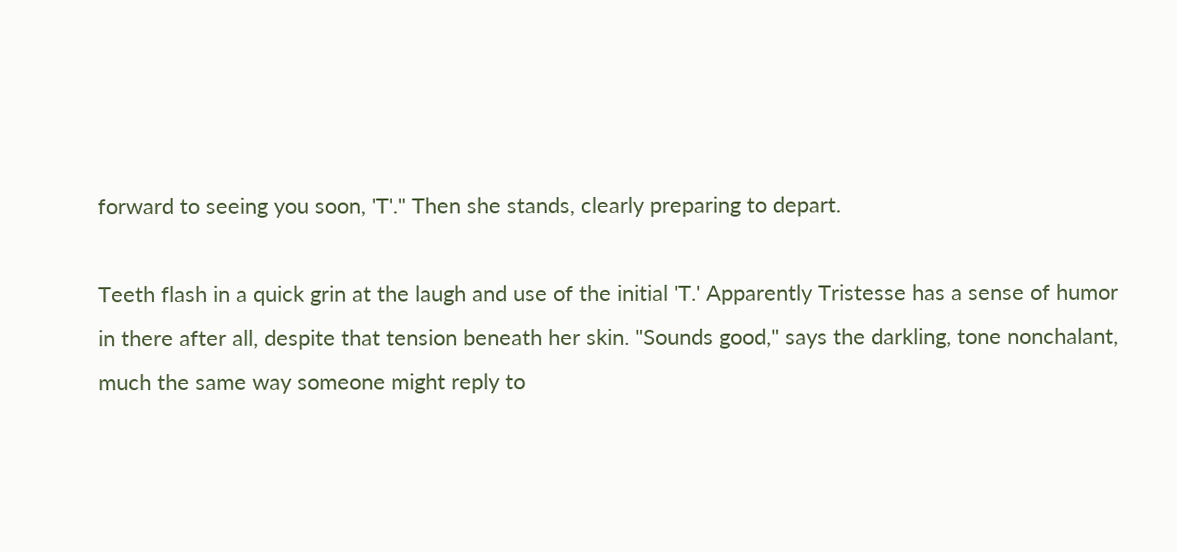forward to seeing you soon, 'T'." Then she stands, clearly preparing to depart.

Teeth flash in a quick grin at the laugh and use of the initial 'T.' Apparently Tristesse has a sense of humor in there after all, despite that tension beneath her skin. "Sounds good," says the darkling, tone nonchalant, much the same way someone might reply to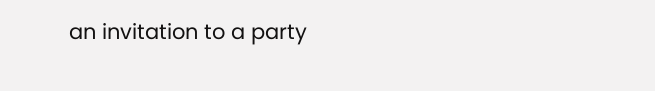an invitation to a party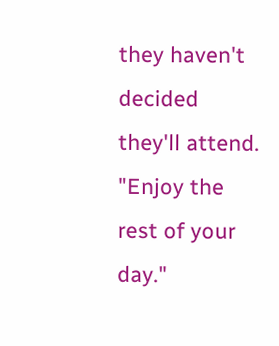they haven't decided they'll attend. "Enjoy the rest of your day."